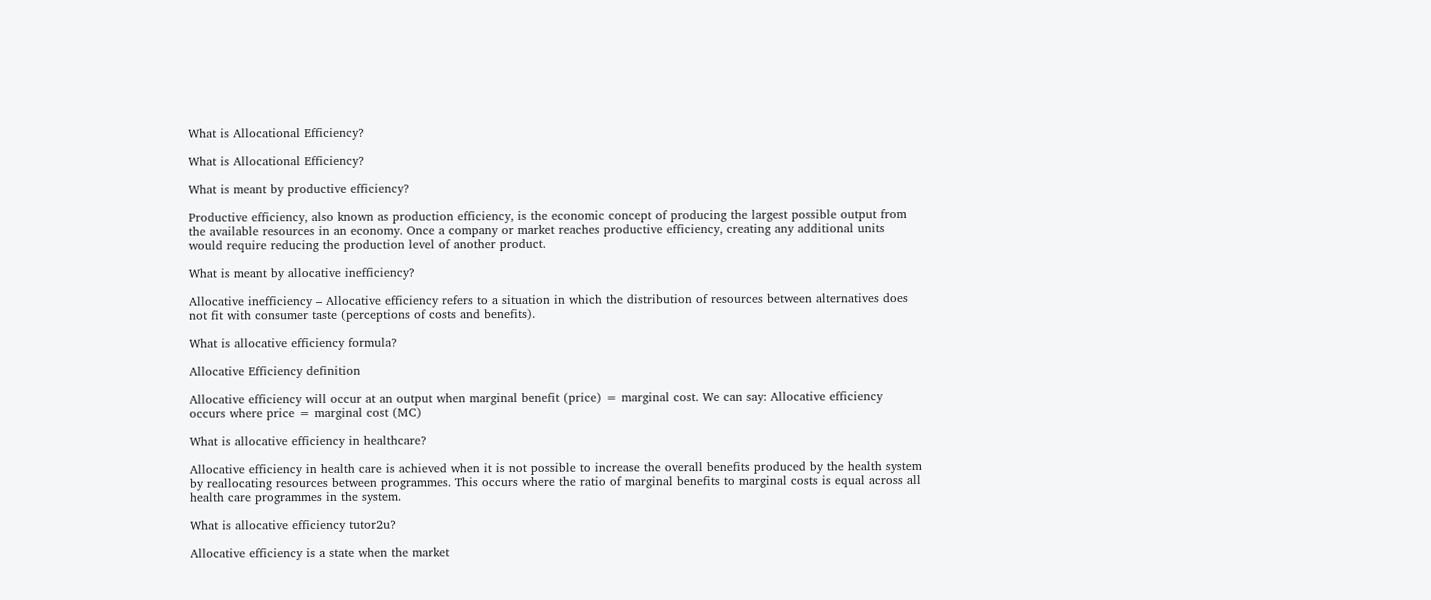What is Allocational Efficiency?

What is Allocational Efficiency?

What is meant by productive efficiency?

Productive efficiency, also known as production efficiency, is the economic concept of producing the largest possible output from the available resources in an economy. Once a company or market reaches productive efficiency, creating any additional units would require reducing the production level of another product.

What is meant by allocative inefficiency?

Allocative inefficiency – Allocative efficiency refers to a situation in which the distribution of resources between alternatives does not fit with consumer taste (perceptions of costs and benefits).

What is allocative efficiency formula?

Allocative Efficiency definition

Allocative efficiency will occur at an output when marginal benefit (price) = marginal cost. We can say: Allocative efficiency occurs where price = marginal cost (MC)

What is allocative efficiency in healthcare?

Allocative efficiency in health care is achieved when it is not possible to increase the overall benefits produced by the health system by reallocating resources between programmes. This occurs where the ratio of marginal benefits to marginal costs is equal across all health care programmes in the system.

What is allocative efficiency tutor2u?

Allocative efficiency is a state when the market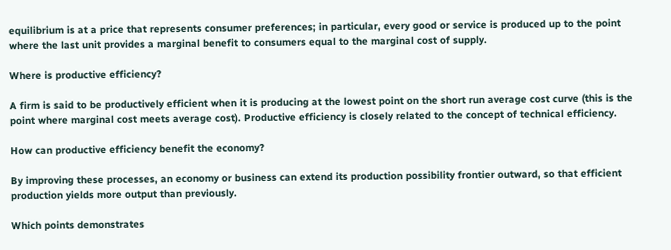equilibrium is at a price that represents consumer preferences; in particular, every good or service is produced up to the point where the last unit provides a marginal benefit to consumers equal to the marginal cost of supply.

Where is productive efficiency?

A firm is said to be productively efficient when it is producing at the lowest point on the short run average cost curve (this is the point where marginal cost meets average cost). Productive efficiency is closely related to the concept of technical efficiency.

How can productive efficiency benefit the economy?

By improving these processes, an economy or business can extend its production possibility frontier outward, so that efficient production yields more output than previously.

Which points demonstrates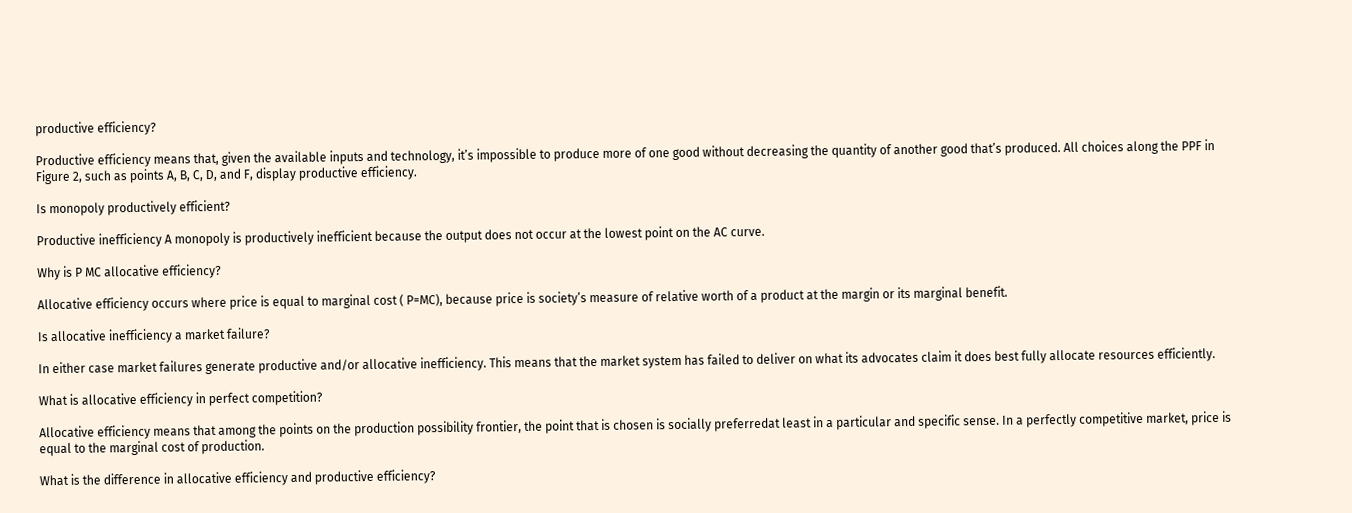productive efficiency?

Productive efficiency means that, given the available inputs and technology, it’s impossible to produce more of one good without decreasing the quantity of another good that’s produced. All choices along the PPF in Figure 2, such as points A, B, C, D, and F, display productive efficiency.

Is monopoly productively efficient?

Productive inefficiency A monopoly is productively inefficient because the output does not occur at the lowest point on the AC curve.

Why is P MC allocative efficiency?

Allocative efficiency occurs where price is equal to marginal cost ( P=MC), because price is society’s measure of relative worth of a product at the margin or its marginal benefit.

Is allocative inefficiency a market failure?

In either case market failures generate productive and/or allocative inefficiency. This means that the market system has failed to deliver on what its advocates claim it does best fully allocate resources efficiently.

What is allocative efficiency in perfect competition?

Allocative efficiency means that among the points on the production possibility frontier, the point that is chosen is socially preferredat least in a particular and specific sense. In a perfectly competitive market, price is equal to the marginal cost of production.

What is the difference in allocative efficiency and productive efficiency?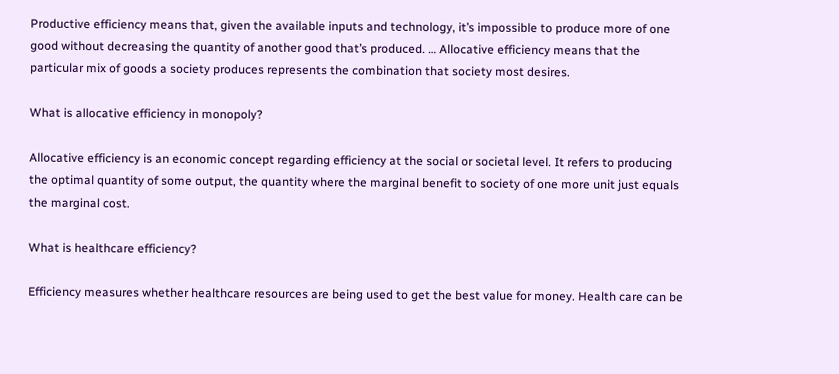Productive efficiency means that, given the available inputs and technology, it’s impossible to produce more of one good without decreasing the quantity of another good that’s produced. … Allocative efficiency means that the particular mix of goods a society produces represents the combination that society most desires.

What is allocative efficiency in monopoly?

Allocative efficiency is an economic concept regarding efficiency at the social or societal level. It refers to producing the optimal quantity of some output, the quantity where the marginal benefit to society of one more unit just equals the marginal cost.

What is healthcare efficiency?

Efficiency measures whether healthcare resources are being used to get the best value for money. Health care can be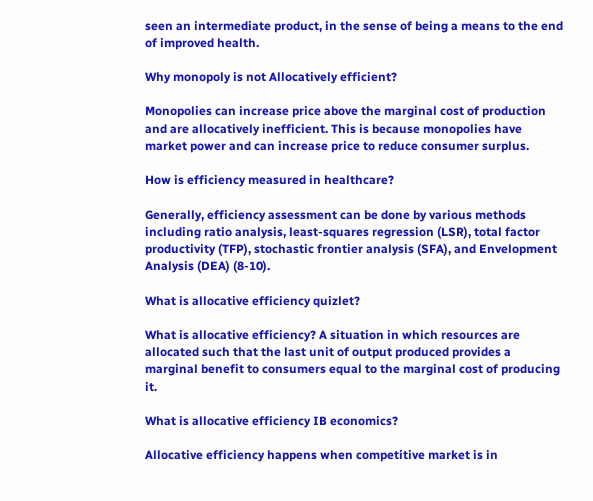seen an intermediate product, in the sense of being a means to the end of improved health.

Why monopoly is not Allocatively efficient?

Monopolies can increase price above the marginal cost of production and are allocatively inefficient. This is because monopolies have market power and can increase price to reduce consumer surplus.

How is efficiency measured in healthcare?

Generally, efficiency assessment can be done by various methods including ratio analysis, least-squares regression (LSR), total factor productivity (TFP), stochastic frontier analysis (SFA), and Envelopment Analysis (DEA) (8-10).

What is allocative efficiency quizlet?

What is allocative efficiency? A situation in which resources are allocated such that the last unit of output produced provides a marginal benefit to consumers equal to the marginal cost of producing it.

What is allocative efficiency IB economics?

Allocative efficiency happens when competitive market is in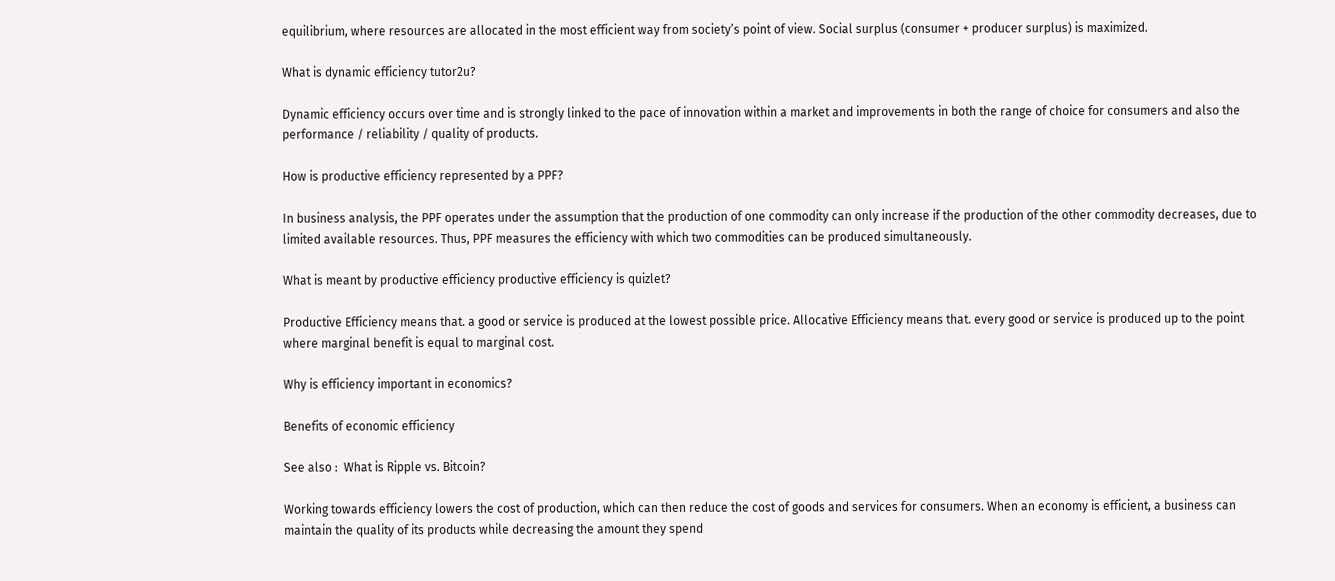equilibrium, where resources are allocated in the most efficient way from society’s point of view. Social surplus (consumer + producer surplus) is maximized.

What is dynamic efficiency tutor2u?

Dynamic efficiency occurs over time and is strongly linked to the pace of innovation within a market and improvements in both the range of choice for consumers and also the performance / reliability / quality of products.

How is productive efficiency represented by a PPF?

In business analysis, the PPF operates under the assumption that the production of one commodity can only increase if the production of the other commodity decreases, due to limited available resources. Thus, PPF measures the efficiency with which two commodities can be produced simultaneously.

What is meant by productive efficiency productive efficiency is quizlet?

Productive Efficiency means that. a good or service is produced at the lowest possible price. Allocative Efficiency means that. every good or service is produced up to the point where marginal benefit is equal to marginal cost.

Why is efficiency important in economics?

Benefits of economic efficiency

See also :  What is Ripple vs. Bitcoin?

Working towards efficiency lowers the cost of production, which can then reduce the cost of goods and services for consumers. When an economy is efficient, a business can maintain the quality of its products while decreasing the amount they spend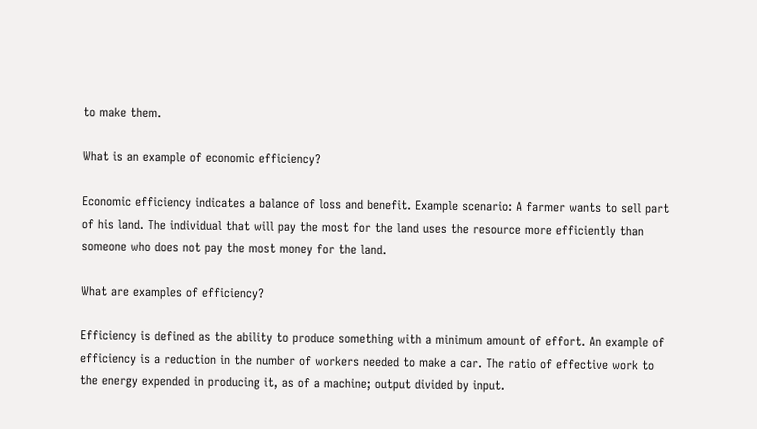to make them.

What is an example of economic efficiency?

Economic efficiency indicates a balance of loss and benefit. Example scenario: A farmer wants to sell part of his land. The individual that will pay the most for the land uses the resource more efficiently than someone who does not pay the most money for the land.

What are examples of efficiency?

Efficiency is defined as the ability to produce something with a minimum amount of effort. An example of efficiency is a reduction in the number of workers needed to make a car. The ratio of effective work to the energy expended in producing it, as of a machine; output divided by input.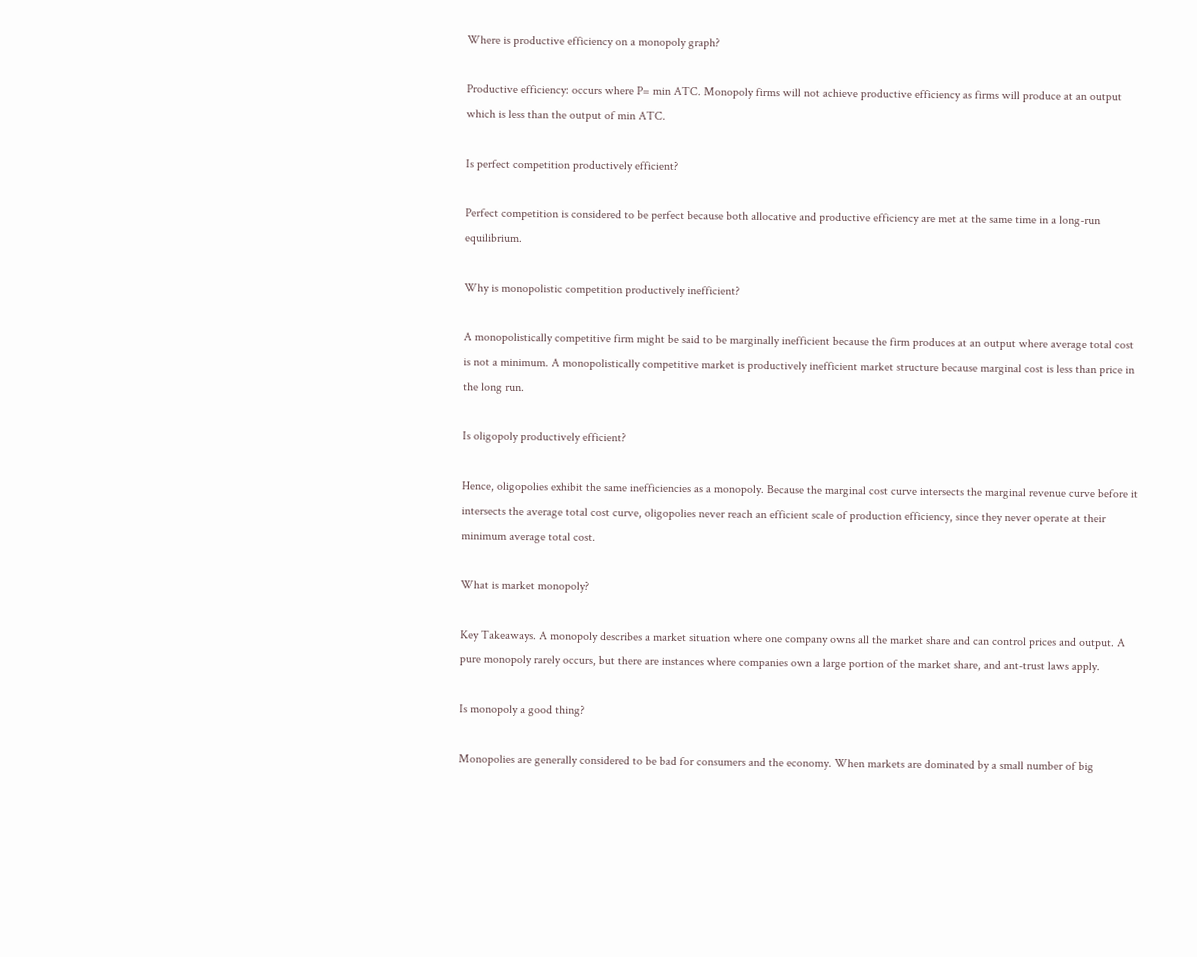Where is productive efficiency on a monopoly graph?

Productive efficiency: occurs where P= min ATC. Monopoly firms will not achieve productive efficiency as firms will produce at an output which is less than the output of min ATC.

Is perfect competition productively efficient?

Perfect competition is considered to be perfect because both allocative and productive efficiency are met at the same time in a long-run equilibrium.

Why is monopolistic competition productively inefficient?

A monopolistically competitive firm might be said to be marginally inefficient because the firm produces at an output where average total cost is not a minimum. A monopolistically competitive market is productively inefficient market structure because marginal cost is less than price in the long run.

Is oligopoly productively efficient?

Hence, oligopolies exhibit the same inefficiencies as a monopoly. Because the marginal cost curve intersects the marginal revenue curve before it intersects the average total cost curve, oligopolies never reach an efficient scale of production efficiency, since they never operate at their minimum average total cost.

What is market monopoly?

Key Takeaways. A monopoly describes a market situation where one company owns all the market share and can control prices and output. A pure monopoly rarely occurs, but there are instances where companies own a large portion of the market share, and ant-trust laws apply.

Is monopoly a good thing?

Monopolies are generally considered to be bad for consumers and the economy. When markets are dominated by a small number of big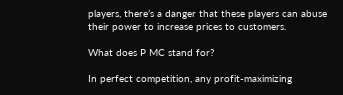players, there’s a danger that these players can abuse their power to increase prices to customers.

What does P MC stand for?

In perfect competition, any profit-maximizing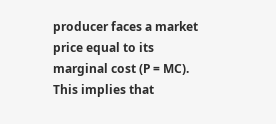producer faces a market price equal to its marginal cost (P = MC). This implies that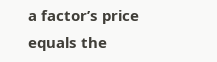a factor’s price equals the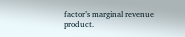factor’s marginal revenue product.